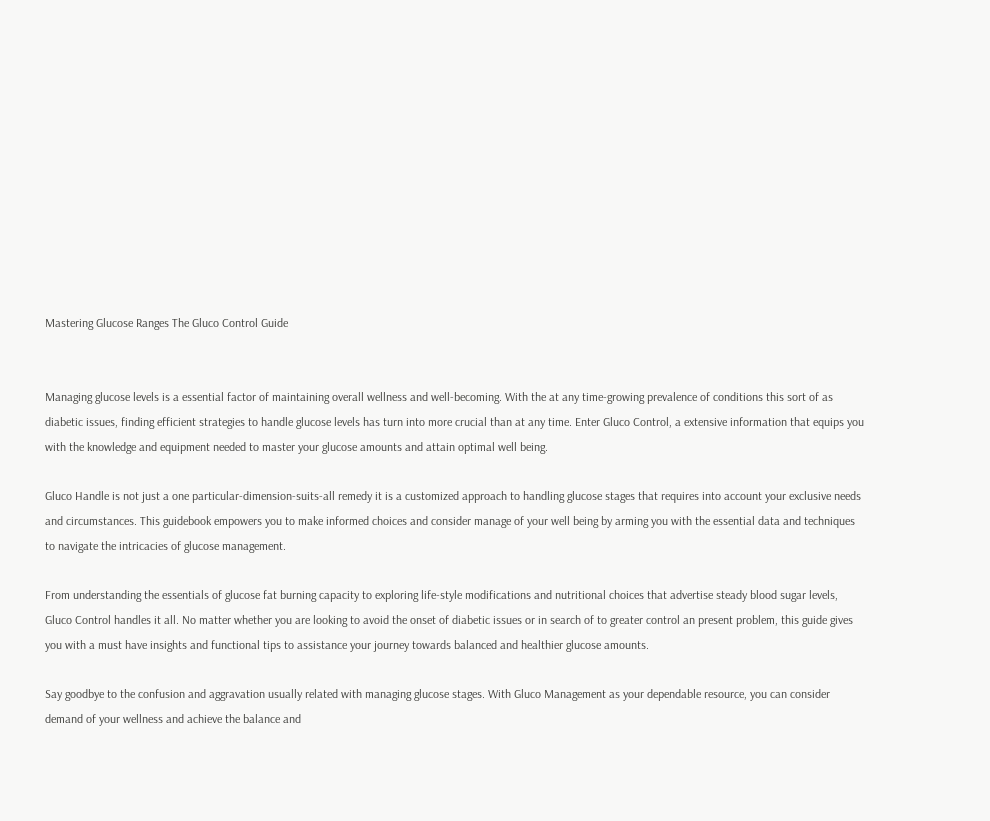Mastering Glucose Ranges The Gluco Control Guide


Managing glucose levels is a essential factor of maintaining overall wellness and well-becoming. With the at any time-growing prevalence of conditions this sort of as diabetic issues, finding efficient strategies to handle glucose levels has turn into more crucial than at any time. Enter Gluco Control, a extensive information that equips you with the knowledge and equipment needed to master your glucose amounts and attain optimal well being.

Gluco Handle is not just a one particular-dimension-suits-all remedy it is a customized approach to handling glucose stages that requires into account your exclusive needs and circumstances. This guidebook empowers you to make informed choices and consider manage of your well being by arming you with the essential data and techniques to navigate the intricacies of glucose management.

From understanding the essentials of glucose fat burning capacity to exploring life-style modifications and nutritional choices that advertise steady blood sugar levels, Gluco Control handles it all. No matter whether you are looking to avoid the onset of diabetic issues or in search of to greater control an present problem, this guide gives you with a must have insights and functional tips to assistance your journey towards balanced and healthier glucose amounts.

Say goodbye to the confusion and aggravation usually related with managing glucose stages. With Gluco Management as your dependable resource, you can consider demand of your wellness and achieve the balance and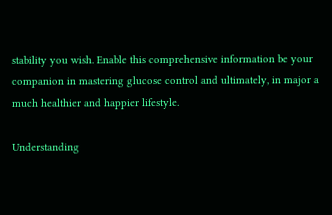stability you wish. Enable this comprehensive information be your companion in mastering glucose control and ultimately, in major a much healthier and happier lifestyle.

Understanding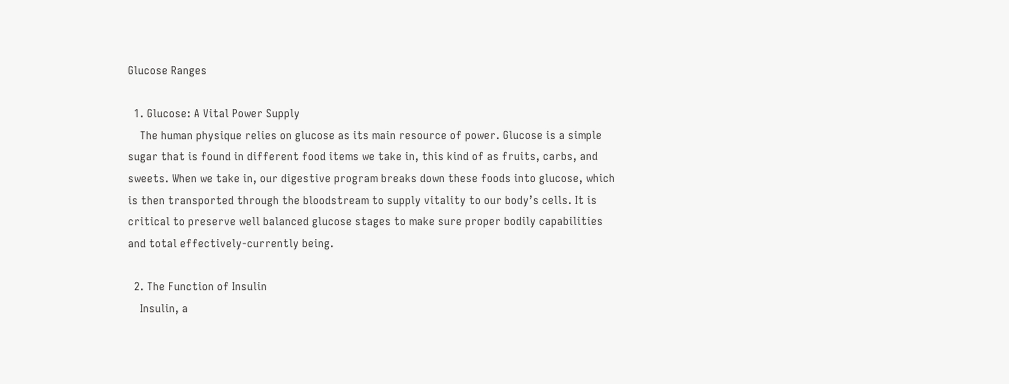Glucose Ranges

  1. Glucose: A Vital Power Supply
    The human physique relies on glucose as its main resource of power. Glucose is a simple sugar that is found in different food items we take in, this kind of as fruits, carbs, and sweets. When we take in, our digestive program breaks down these foods into glucose, which is then transported through the bloodstream to supply vitality to our body’s cells. It is critical to preserve well balanced glucose stages to make sure proper bodily capabilities and total effectively-currently being.

  2. The Function of Insulin
    Insulin, a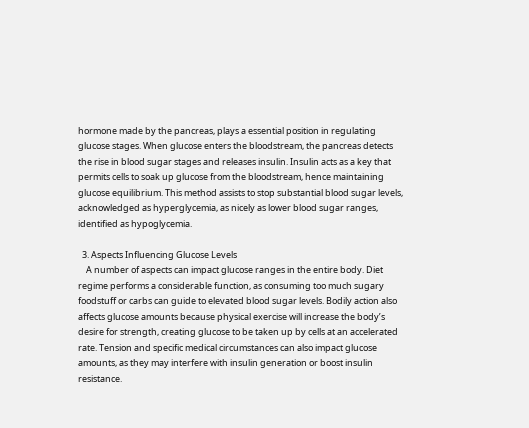hormone made by the pancreas, plays a essential position in regulating glucose stages. When glucose enters the bloodstream, the pancreas detects the rise in blood sugar stages and releases insulin. Insulin acts as a key that permits cells to soak up glucose from the bloodstream, hence maintaining glucose equilibrium. This method assists to stop substantial blood sugar levels, acknowledged as hyperglycemia, as nicely as lower blood sugar ranges, identified as hypoglycemia.

  3. Aspects Influencing Glucose Levels
    A number of aspects can impact glucose ranges in the entire body. Diet regime performs a considerable function, as consuming too much sugary foodstuff or carbs can guide to elevated blood sugar levels. Bodily action also affects glucose amounts because physical exercise will increase the body’s desire for strength, creating glucose to be taken up by cells at an accelerated rate. Tension and specific medical circumstances can also impact glucose amounts, as they may interfere with insulin generation or boost insulin resistance.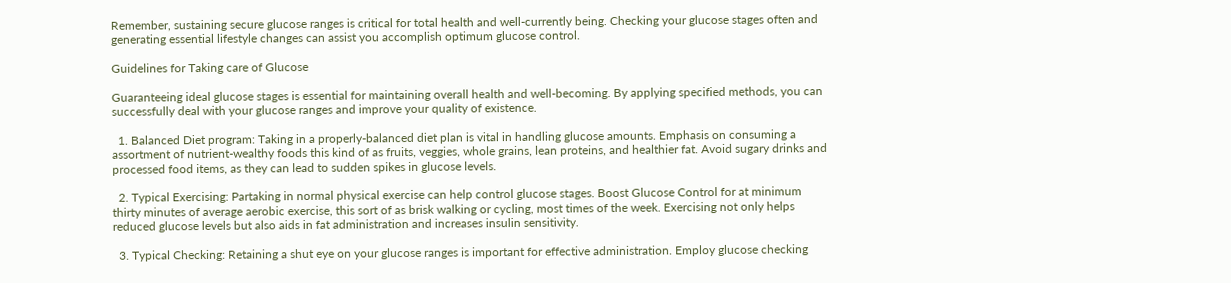Remember, sustaining secure glucose ranges is critical for total health and well-currently being. Checking your glucose stages often and generating essential lifestyle changes can assist you accomplish optimum glucose control.

Guidelines for Taking care of Glucose

Guaranteeing ideal glucose stages is essential for maintaining overall health and well-becoming. By applying specified methods, you can successfully deal with your glucose ranges and improve your quality of existence.

  1. Balanced Diet program: Taking in a properly-balanced diet plan is vital in handling glucose amounts. Emphasis on consuming a assortment of nutrient-wealthy foods this kind of as fruits, veggies, whole grains, lean proteins, and healthier fat. Avoid sugary drinks and processed food items, as they can lead to sudden spikes in glucose levels.

  2. Typical Exercising: Partaking in normal physical exercise can help control glucose stages. Boost Glucose Control for at minimum thirty minutes of average aerobic exercise, this sort of as brisk walking or cycling, most times of the week. Exercising not only helps reduced glucose levels but also aids in fat administration and increases insulin sensitivity.

  3. Typical Checking: Retaining a shut eye on your glucose ranges is important for effective administration. Employ glucose checking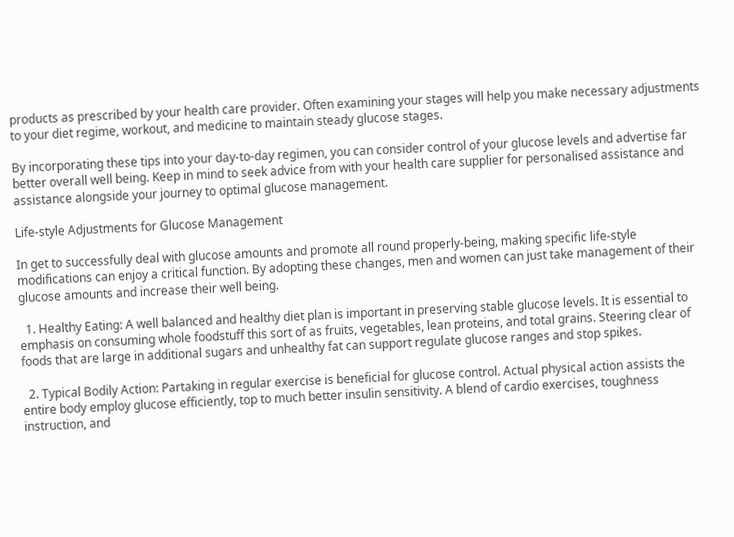products as prescribed by your health care provider. Often examining your stages will help you make necessary adjustments to your diet regime, workout, and medicine to maintain steady glucose stages.

By incorporating these tips into your day-to-day regimen, you can consider control of your glucose levels and advertise far better overall well being. Keep in mind to seek advice from with your health care supplier for personalised assistance and assistance alongside your journey to optimal glucose management.

Life-style Adjustments for Glucose Management

In get to successfully deal with glucose amounts and promote all round properly-being, making specific life-style modifications can enjoy a critical function. By adopting these changes, men and women can just take management of their glucose amounts and increase their well being.

  1. Healthy Eating: A well balanced and healthy diet plan is important in preserving stable glucose levels. It is essential to emphasis on consuming whole foodstuff this sort of as fruits, vegetables, lean proteins, and total grains. Steering clear of foods that are large in additional sugars and unhealthy fat can support regulate glucose ranges and stop spikes.

  2. Typical Bodily Action: Partaking in regular exercise is beneficial for glucose control. Actual physical action assists the entire body employ glucose efficiently, top to much better insulin sensitivity. A blend of cardio exercises, toughness instruction, and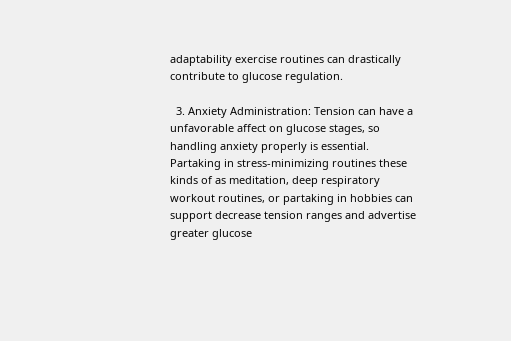adaptability exercise routines can drastically contribute to glucose regulation.

  3. Anxiety Administration: Tension can have a unfavorable affect on glucose stages, so handling anxiety properly is essential. Partaking in stress-minimizing routines these kinds of as meditation, deep respiratory workout routines, or partaking in hobbies can support decrease tension ranges and advertise greater glucose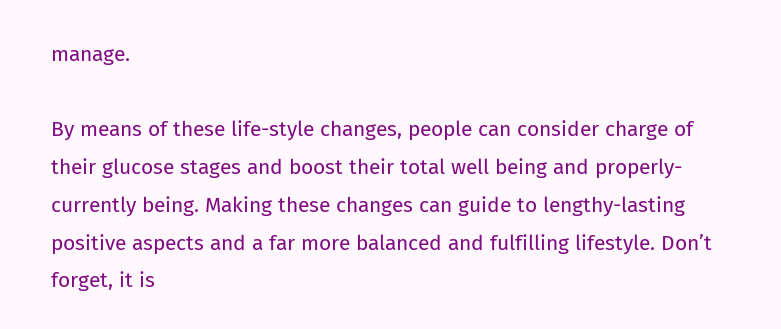manage.

By means of these life-style changes, people can consider charge of their glucose stages and boost their total well being and properly-currently being. Making these changes can guide to lengthy-lasting positive aspects and a far more balanced and fulfilling lifestyle. Don’t forget, it is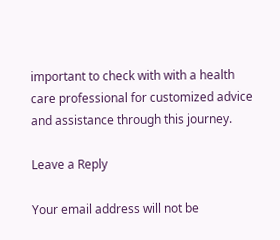important to check with with a health care professional for customized advice and assistance through this journey.

Leave a Reply

Your email address will not be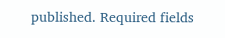published. Required fields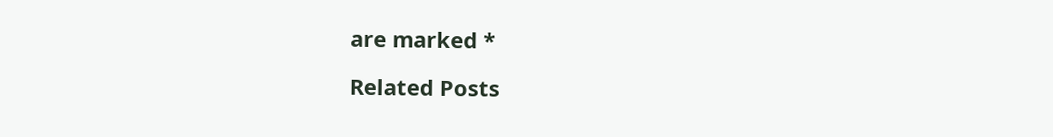are marked *

Related Posts